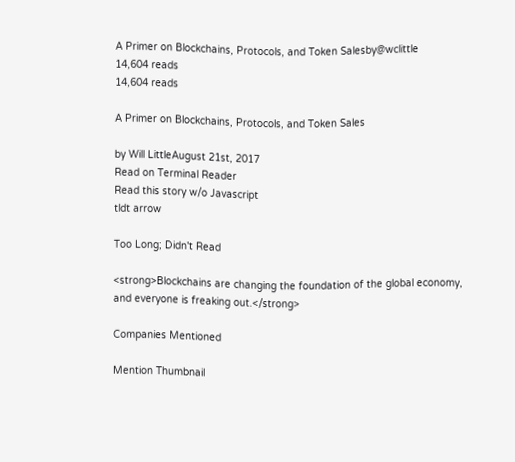A Primer on Blockchains, Protocols, and Token Salesby@wclittle
14,604 reads
14,604 reads

A Primer on Blockchains, Protocols, and Token Sales

by Will LittleAugust 21st, 2017
Read on Terminal Reader
Read this story w/o Javascript
tldt arrow

Too Long; Didn't Read

<strong>Blockchains are changing the foundation of the global economy, and everyone is freaking out.</strong>

Companies Mentioned

Mention Thumbnail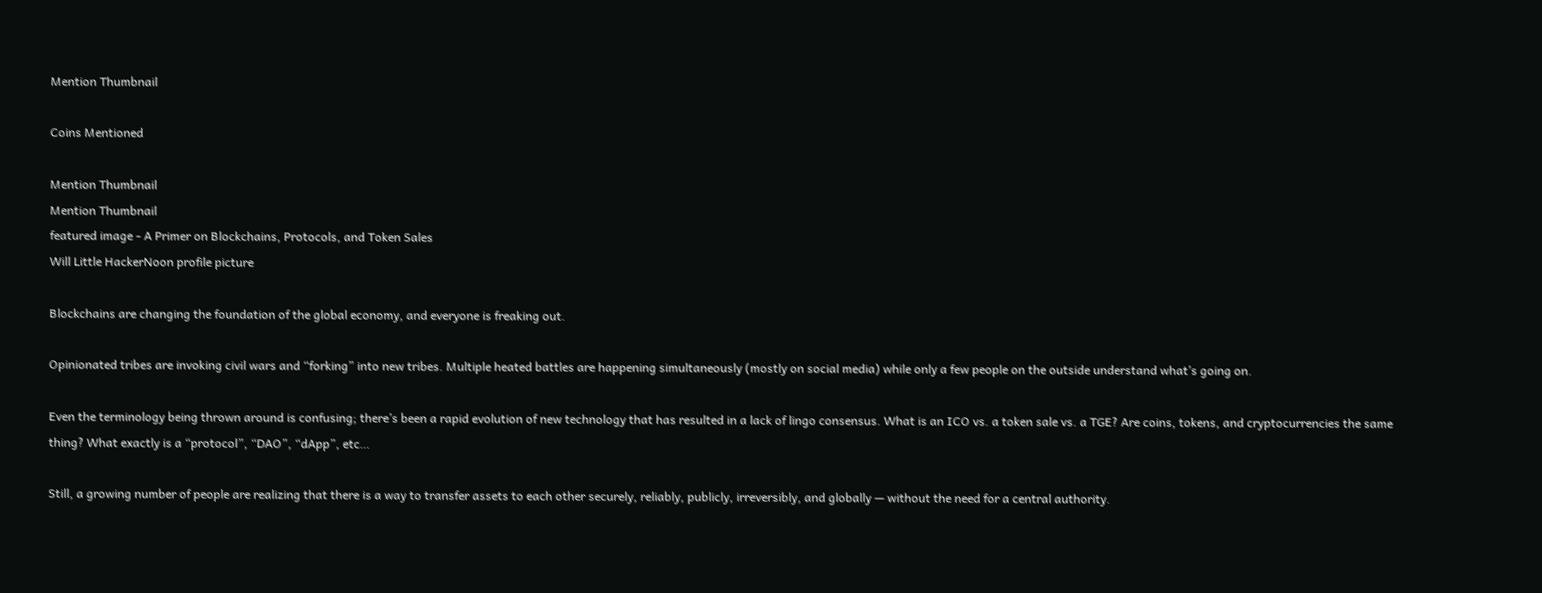Mention Thumbnail

Coins Mentioned

Mention Thumbnail
Mention Thumbnail
featured image - A Primer on Blockchains, Protocols, and Token Sales
Will Little HackerNoon profile picture

Blockchains are changing the foundation of the global economy, and everyone is freaking out.

Opinionated tribes are invoking civil wars and “forking” into new tribes. Multiple heated battles are happening simultaneously (mostly on social media) while only a few people on the outside understand what’s going on.

Even the terminology being thrown around is confusing; there’s been a rapid evolution of new technology that has resulted in a lack of lingo consensus. What is an ICO vs. a token sale vs. a TGE? Are coins, tokens, and cryptocurrencies the same thing? What exactly is a “protocol”, “DAO”, “dApp”, etc…

Still, a growing number of people are realizing that there is a way to transfer assets to each other securely, reliably, publicly, irreversibly, and globally — without the need for a central authority.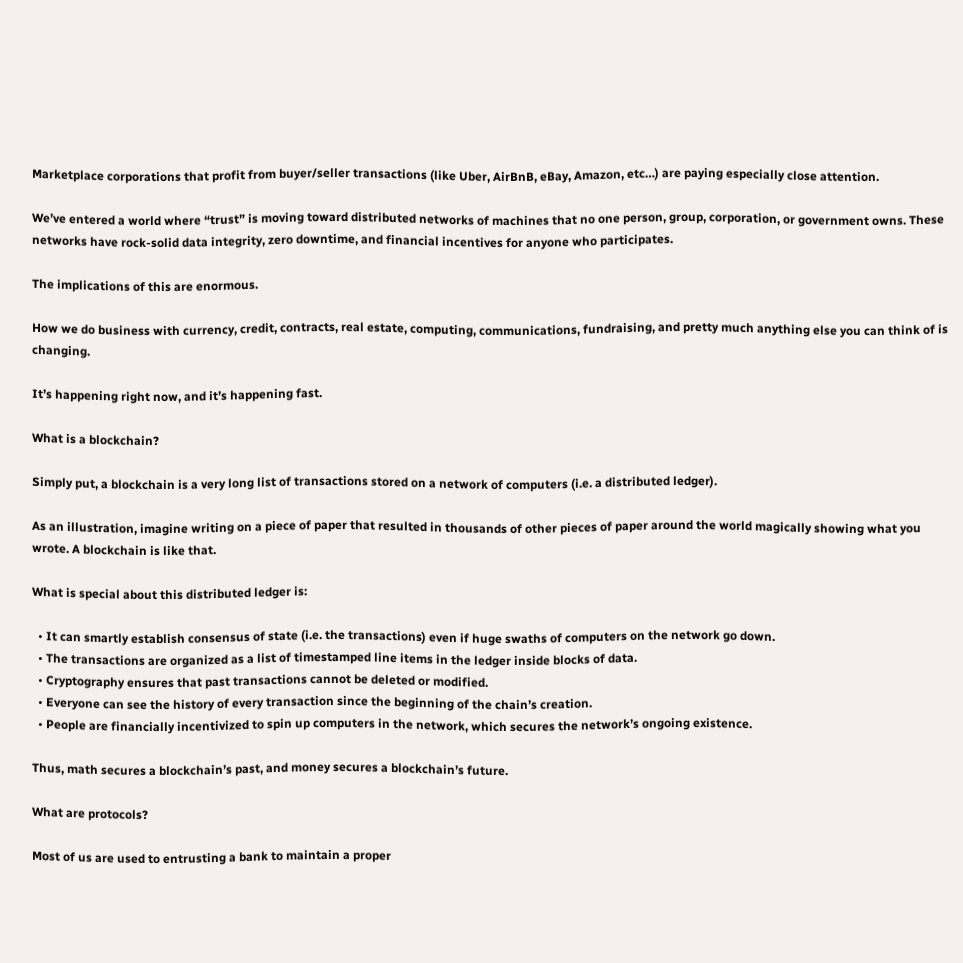Marketplace corporations that profit from buyer/seller transactions (like Uber, AirBnB, eBay, Amazon, etc…) are paying especially close attention.

We’ve entered a world where “trust” is moving toward distributed networks of machines that no one person, group, corporation, or government owns. These networks have rock-solid data integrity, zero downtime, and financial incentives for anyone who participates.

The implications of this are enormous.

How we do business with currency, credit, contracts, real estate, computing, communications, fundraising, and pretty much anything else you can think of is changing.

It’s happening right now, and it’s happening fast.

What is a blockchain?

Simply put, a blockchain is a very long list of transactions stored on a network of computers (i.e. a distributed ledger).

As an illustration, imagine writing on a piece of paper that resulted in thousands of other pieces of paper around the world magically showing what you wrote. A blockchain is like that.

What is special about this distributed ledger is:

  • It can smartly establish consensus of state (i.e. the transactions) even if huge swaths of computers on the network go down.
  • The transactions are organized as a list of timestamped line items in the ledger inside blocks of data.
  • Cryptography ensures that past transactions cannot be deleted or modified.
  • Everyone can see the history of every transaction since the beginning of the chain’s creation.
  • People are financially incentivized to spin up computers in the network, which secures the network’s ongoing existence.

Thus, math secures a blockchain’s past, and money secures a blockchain’s future.

What are protocols?

Most of us are used to entrusting a bank to maintain a proper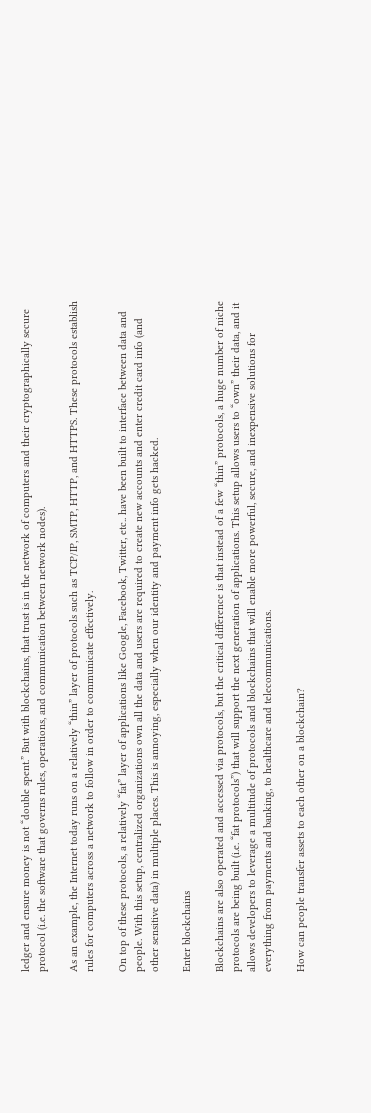ledger and ensure money is not “double spent.” But with blockchains, that trust is in the network of computers and their cryptographically secure protocol (i.e. the software that governs rules, operations, and communication between network nodes).

As an example, the Internet today runs on a relatively “thin” layer of protocols such as TCP/IP, SMTP, HTTP, and HTTPS. These protocols establish rules for computers across a network to follow in order to communicate effectively.

On top of these protocols, a relatively “fat” layer of applications like Google, Facebook, Twitter, etc.. have been built to interface between data and people. With this setup, centralized organizations own all the data and users are required to create new accounts and enter credit card info (and other sensitive data) in multiple places. This is annoying, especially when our identity and payment info gets hacked.

Enter blockchains

Blockchains are also operated and accessed via protocols, but the critical difference is that instead of a few “thin” protocols, a huge number of niche protocols are being built (i.e. “fat protocols”) that will support the next generation of applications. This setup allows users to “own” their data, and it allows developers to leverage a multitude of protocols and blockchains that will enable more powerful, secure, and inexpensive solutions for everything from payments and banking, to healthcare and telecommunications.

How can people transfer assets to each other on a blockchain?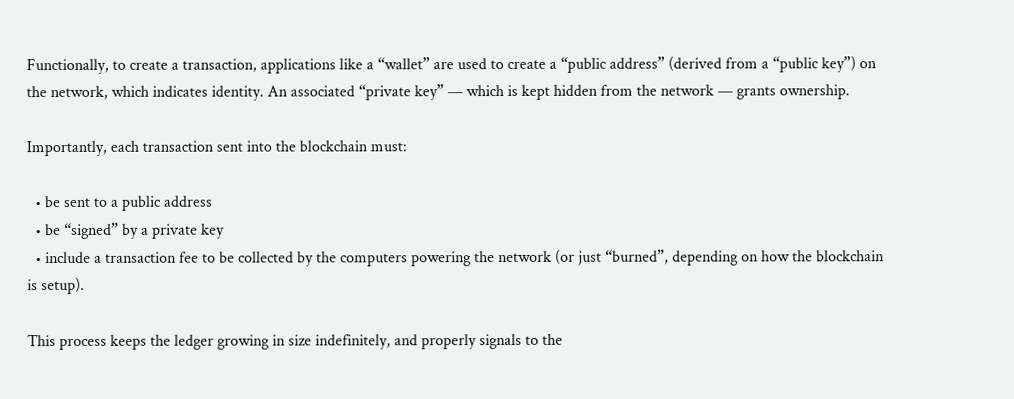Functionally, to create a transaction, applications like a “wallet” are used to create a “public address” (derived from a “public key”) on the network, which indicates identity. An associated “private key” — which is kept hidden from the network — grants ownership.

Importantly, each transaction sent into the blockchain must:

  • be sent to a public address
  • be “signed” by a private key
  • include a transaction fee to be collected by the computers powering the network (or just “burned”, depending on how the blockchain is setup).

This process keeps the ledger growing in size indefinitely, and properly signals to the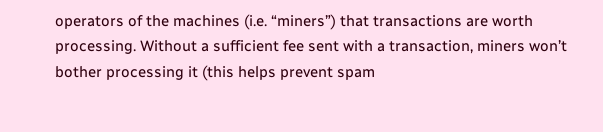operators of the machines (i.e. “miners”) that transactions are worth processing. Without a sufficient fee sent with a transaction, miners won’t bother processing it (this helps prevent spam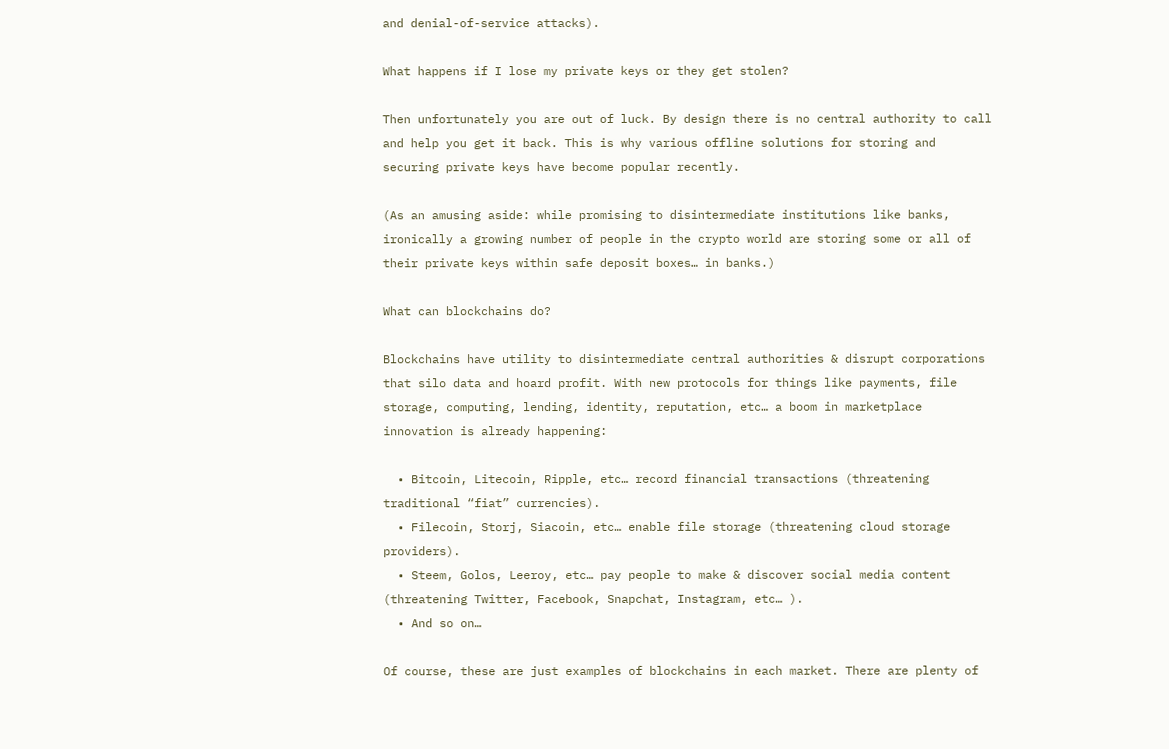and denial-of-service attacks).

What happens if I lose my private keys or they get stolen?

Then unfortunately you are out of luck. By design there is no central authority to call and help you get it back. This is why various offline solutions for storing and securing private keys have become popular recently.

(As an amusing aside: while promising to disintermediate institutions like banks, ironically a growing number of people in the crypto world are storing some or all of their private keys within safe deposit boxes… in banks.)

What can blockchains do?

Blockchains have utility to disintermediate central authorities & disrupt corporations that silo data and hoard profit. With new protocols for things like payments, file storage, computing, lending, identity, reputation, etc… a boom in marketplace innovation is already happening:

  • Bitcoin, Litecoin, Ripple, etc… record financial transactions (threatening traditional “fiat” currencies).
  • Filecoin, Storj, Siacoin, etc… enable file storage (threatening cloud storage providers).
  • Steem, Golos, Leeroy, etc… pay people to make & discover social media content (threatening Twitter, Facebook, Snapchat, Instagram, etc… ).
  • And so on…

Of course, these are just examples of blockchains in each market. There are plenty of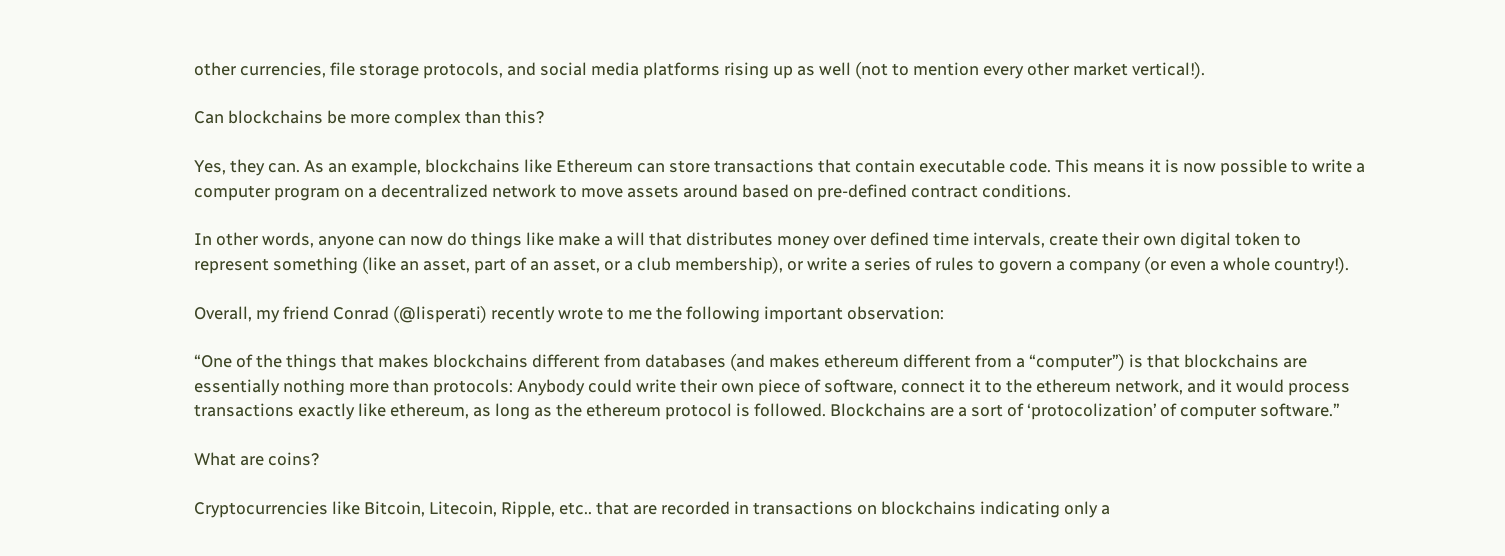other currencies, file storage protocols, and social media platforms rising up as well (not to mention every other market vertical!).

Can blockchains be more complex than this?

Yes, they can. As an example, blockchains like Ethereum can store transactions that contain executable code. This means it is now possible to write a computer program on a decentralized network to move assets around based on pre-defined contract conditions.

In other words, anyone can now do things like make a will that distributes money over defined time intervals, create their own digital token to represent something (like an asset, part of an asset, or a club membership), or write a series of rules to govern a company (or even a whole country!).

Overall, my friend Conrad (@lisperati) recently wrote to me the following important observation:

“One of the things that makes blockchains different from databases (and makes ethereum different from a “computer”) is that blockchains are essentially nothing more than protocols: Anybody could write their own piece of software, connect it to the ethereum network, and it would process transactions exactly like ethereum, as long as the ethereum protocol is followed. Blockchains are a sort of ‘protocolization’ of computer software.”

What are coins?

Cryptocurrencies like Bitcoin, Litecoin, Ripple, etc.. that are recorded in transactions on blockchains indicating only a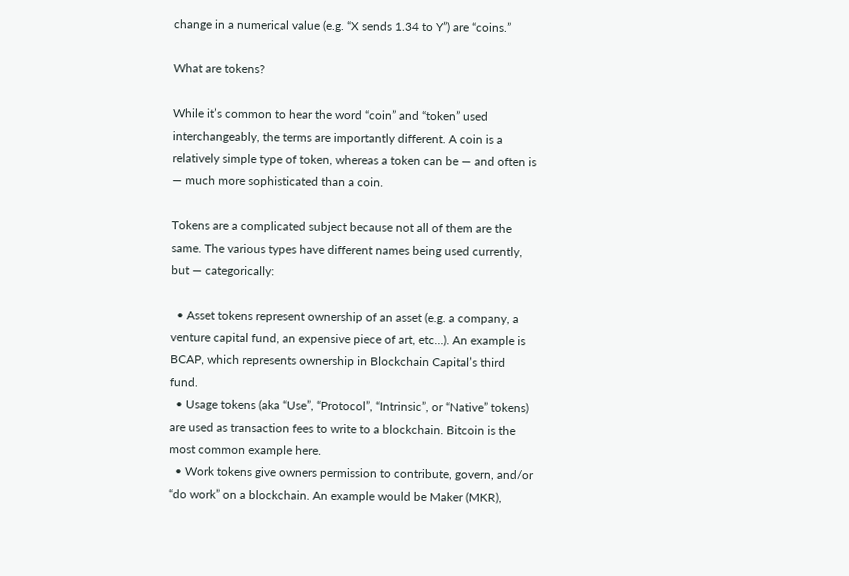change in a numerical value (e.g. “X sends 1.34 to Y”) are “coins.”

What are tokens?

While it’s common to hear the word “coin” and “token” used interchangeably, the terms are importantly different. A coin is a relatively simple type of token, whereas a token can be — and often is — much more sophisticated than a coin.

Tokens are a complicated subject because not all of them are the same. The various types have different names being used currently, but — categorically:

  • Asset tokens represent ownership of an asset (e.g. a company, a venture capital fund, an expensive piece of art, etc…). An example is BCAP, which represents ownership in Blockchain Capital’s third fund.
  • Usage tokens (aka “Use”, “Protocol”, “Intrinsic”, or “Native” tokens) are used as transaction fees to write to a blockchain. Bitcoin is the most common example here.
  • Work tokens give owners permission to contribute, govern, and/or “do work” on a blockchain. An example would be Maker (MKR),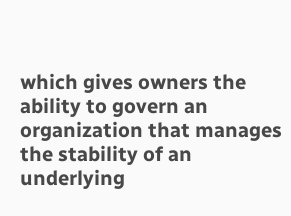which gives owners the ability to govern an organization that manages the stability of an underlying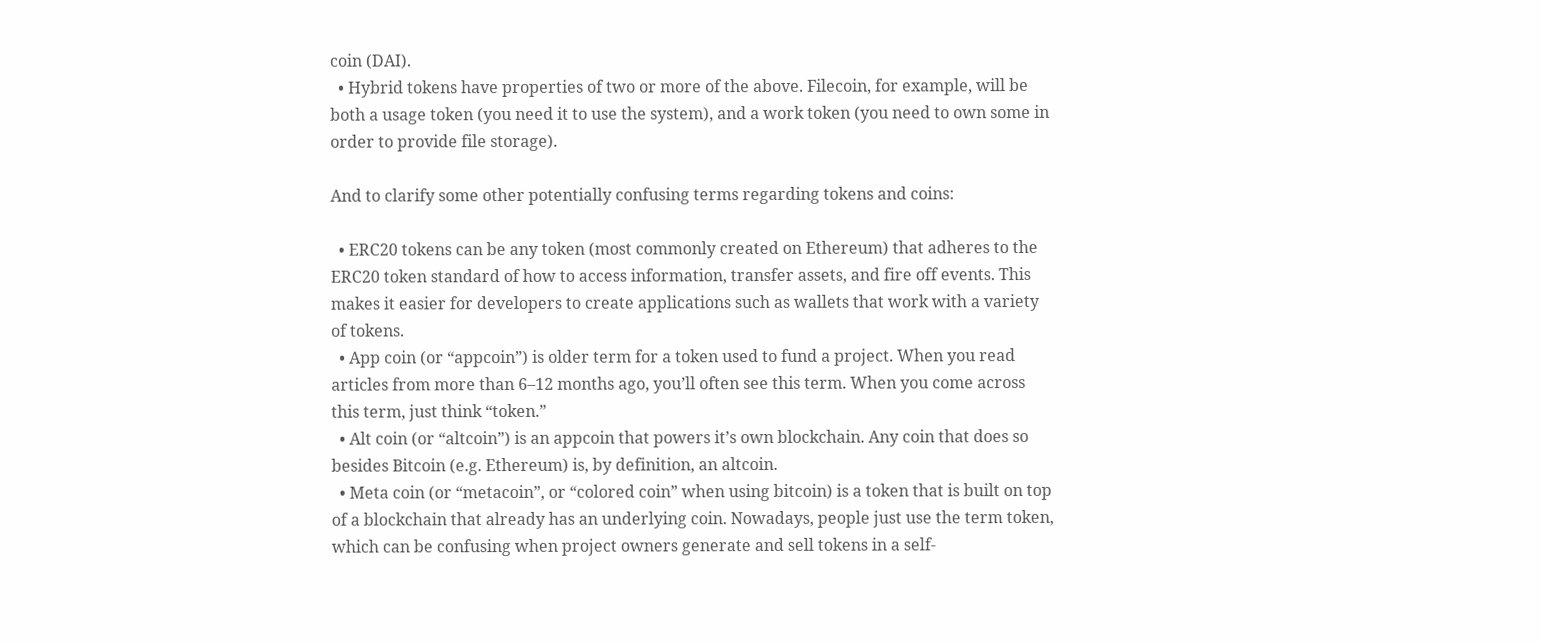coin (DAI).
  • Hybrid tokens have properties of two or more of the above. Filecoin, for example, will be both a usage token (you need it to use the system), and a work token (you need to own some in order to provide file storage).

And to clarify some other potentially confusing terms regarding tokens and coins:

  • ERC20 tokens can be any token (most commonly created on Ethereum) that adheres to the ERC20 token standard of how to access information, transfer assets, and fire off events. This makes it easier for developers to create applications such as wallets that work with a variety of tokens.
  • App coin (or “appcoin”) is older term for a token used to fund a project. When you read articles from more than 6–12 months ago, you’ll often see this term. When you come across this term, just think “token.”
  • Alt coin (or “altcoin”) is an appcoin that powers it’s own blockchain. Any coin that does so besides Bitcoin (e.g. Ethereum) is, by definition, an altcoin.
  • Meta coin (or “metacoin”, or “colored coin” when using bitcoin) is a token that is built on top of a blockchain that already has an underlying coin. Nowadays, people just use the term token, which can be confusing when project owners generate and sell tokens in a self-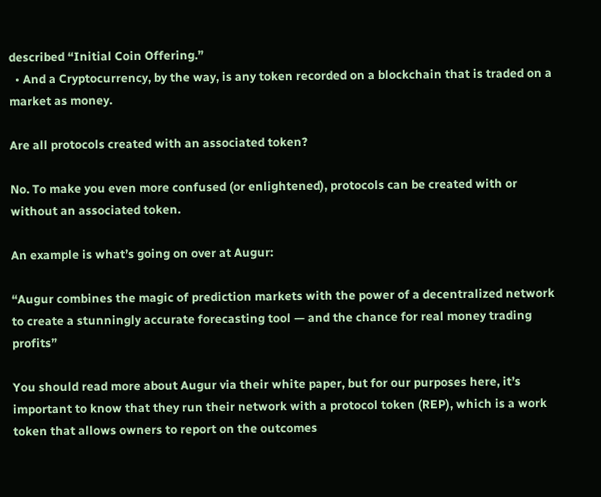described “Initial Coin Offering.”
  • And a Cryptocurrency, by the way, is any token recorded on a blockchain that is traded on a market as money.

Are all protocols created with an associated token?

No. To make you even more confused (or enlightened), protocols can be created with or without an associated token.

An example is what’s going on over at Augur:

“Augur combines the magic of prediction markets with the power of a decentralized network to create a stunningly accurate forecasting tool — and the chance for real money trading profits”

You should read more about Augur via their white paper, but for our purposes here, it’s important to know that they run their network with a protocol token (REP), which is a work token that allows owners to report on the outcomes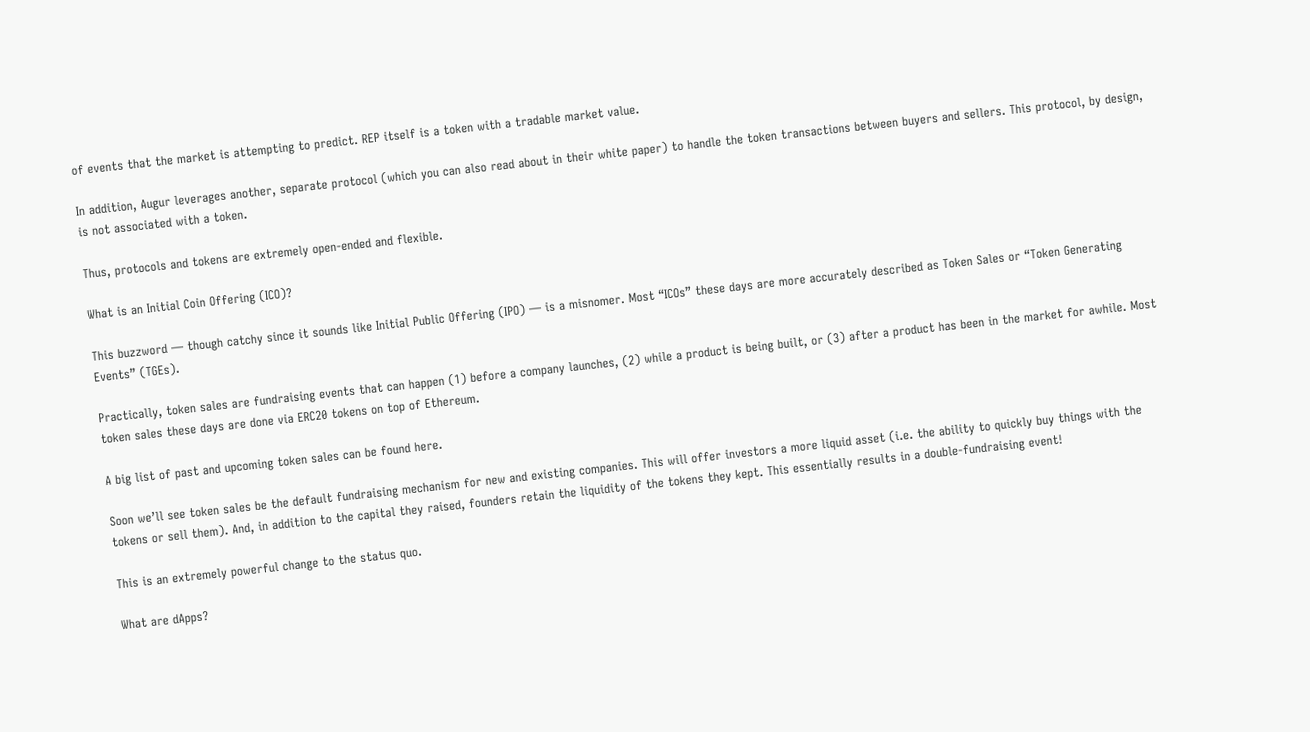of events that the market is attempting to predict. REP itself is a token with a tradable market value.

In addition, Augur leverages another, separate protocol (which you can also read about in their white paper) to handle the token transactions between buyers and sellers. This protocol, by design, is not associated with a token.

Thus, protocols and tokens are extremely open-ended and flexible.

What is an Initial Coin Offering (ICO)?

This buzzword — though catchy since it sounds like Initial Public Offering (IPO) — is a misnomer. Most “ICOs” these days are more accurately described as Token Sales or “Token Generating Events” (TGEs).

Practically, token sales are fundraising events that can happen (1) before a company launches, (2) while a product is being built, or (3) after a product has been in the market for awhile. Most token sales these days are done via ERC20 tokens on top of Ethereum.

A big list of past and upcoming token sales can be found here.

Soon we’ll see token sales be the default fundraising mechanism for new and existing companies. This will offer investors a more liquid asset (i.e. the ability to quickly buy things with the tokens or sell them). And, in addition to the capital they raised, founders retain the liquidity of the tokens they kept. This essentially results in a double-fundraising event!

This is an extremely powerful change to the status quo.

What are dApps?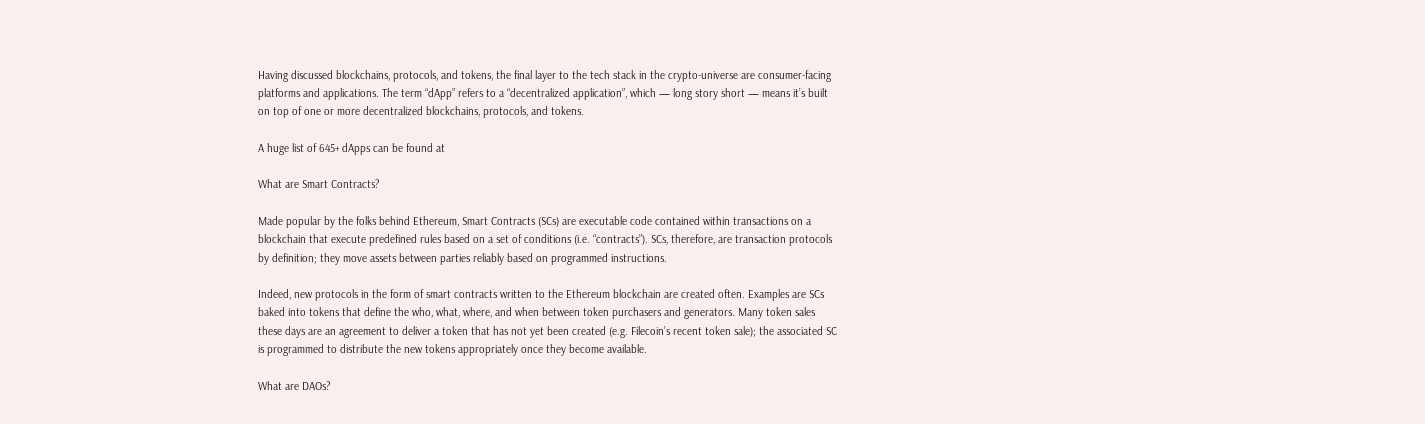Having discussed blockchains, protocols, and tokens, the final layer to the tech stack in the crypto-universe are consumer-facing platforms and applications. The term “dApp” refers to a “decentralized application”, which — long story short — means it’s built on top of one or more decentralized blockchains, protocols, and tokens.

A huge list of 645+ dApps can be found at

What are Smart Contracts?

Made popular by the folks behind Ethereum, Smart Contracts (SCs) are executable code contained within transactions on a blockchain that execute predefined rules based on a set of conditions (i.e. “contracts”). SCs, therefore, are transaction protocols by definition; they move assets between parties reliably based on programmed instructions.

Indeed, new protocols in the form of smart contracts written to the Ethereum blockchain are created often. Examples are SCs baked into tokens that define the who, what, where, and when between token purchasers and generators. Many token sales these days are an agreement to deliver a token that has not yet been created (e.g. Filecoin’s recent token sale); the associated SC is programmed to distribute the new tokens appropriately once they become available.

What are DAOs?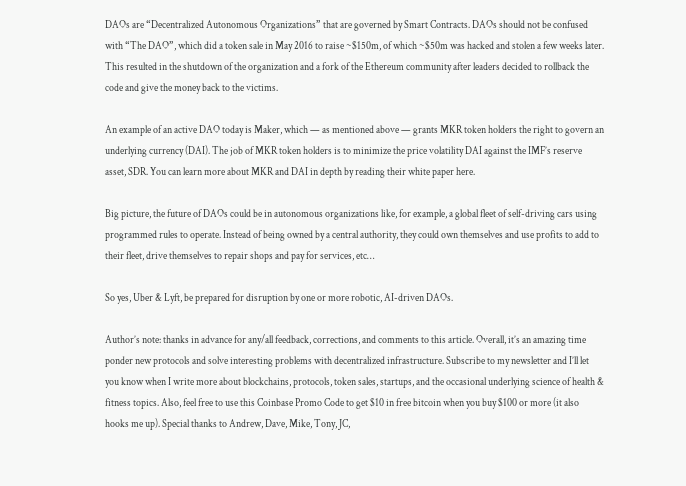DAOs are “Decentralized Autonomous Organizations” that are governed by Smart Contracts. DAOs should not be confused with “The DAO”, which did a token sale in May 2016 to raise ~$150m, of which ~$50m was hacked and stolen a few weeks later. This resulted in the shutdown of the organization and a fork of the Ethereum community after leaders decided to rollback the code and give the money back to the victims.

An example of an active DAO today is Maker, which — as mentioned above — grants MKR token holders the right to govern an underlying currency (DAI). The job of MKR token holders is to minimize the price volatility DAI against the IMF’s reserve asset, SDR. You can learn more about MKR and DAI in depth by reading their white paper here.

Big picture, the future of DAOs could be in autonomous organizations like, for example, a global fleet of self-driving cars using programmed rules to operate. Instead of being owned by a central authority, they could own themselves and use profits to add to their fleet, drive themselves to repair shops and pay for services, etc…

So yes, Uber & Lyft, be prepared for disruption by one or more robotic, AI-driven DAOs.

Author’s note: thanks in advance for any/all feedback, corrections, and comments to this article. Overall, it’s an amazing time ponder new protocols and solve interesting problems with decentralized infrastructure. Subscribe to my newsletter and I’ll let you know when I write more about blockchains, protocols, token sales, startups, and the occasional underlying science of health & fitness topics. Also, feel free to use this Coinbase Promo Code to get $10 in free bitcoin when you buy $100 or more (it also hooks me up). Special thanks to Andrew, Dave, Mike, Tony, JC,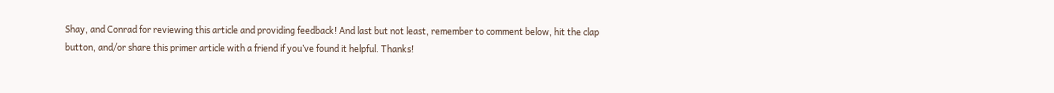Shay, and Conrad for reviewing this article and providing feedback! And last but not least, remember to comment below, hit the clap button, and/or share this primer article with a friend if you’ve found it helpful. Thanks!